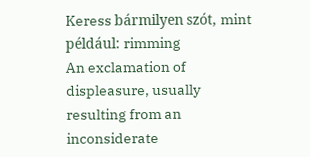Keress bármilyen szót, mint például: rimming
An exclamation of displeasure, usually resulting from an inconsiderate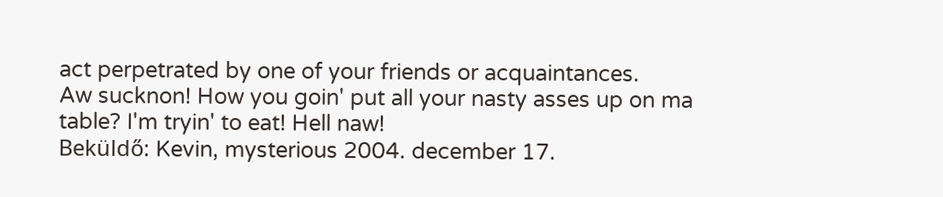act perpetrated by one of your friends or acquaintances.
Aw sucknon! How you goin' put all your nasty asses up on ma table? I'm tryin' to eat! Hell naw!
Beküldő: Kevin, mysterious 2004. december 17.